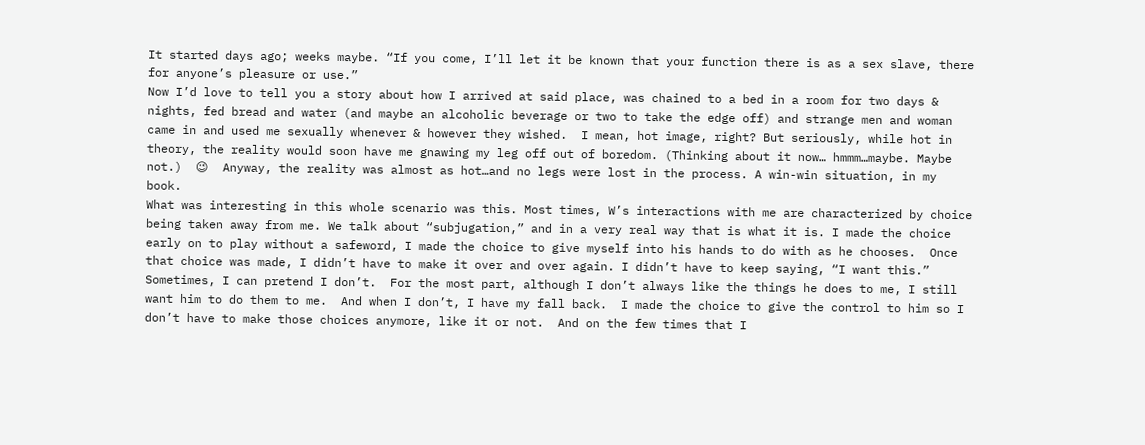It started days ago; weeks maybe. “If you come, I’ll let it be known that your function there is as a sex slave, there for anyone’s pleasure or use.”
Now I’d love to tell you a story about how I arrived at said place, was chained to a bed in a room for two days & nights, fed bread and water (and maybe an alcoholic beverage or two to take the edge off) and strange men and woman came in and used me sexually whenever & however they wished.  I mean, hot image, right? But seriously, while hot in theory, the reality would soon have me gnawing my leg off out of boredom. (Thinking about it now… hmmm…maybe. Maybe not.)  😉  Anyway, the reality was almost as hot…and no legs were lost in the process. A win-win situation, in my book.
What was interesting in this whole scenario was this. Most times, W’s interactions with me are characterized by choice being taken away from me. We talk about “subjugation,” and in a very real way that is what it is. I made the choice early on to play without a safeword, I made the choice to give myself into his hands to do with as he chooses.  Once that choice was made, I didn’t have to make it over and over again. I didn’t have to keep saying, “I want this.” Sometimes, I can pretend I don’t.  For the most part, although I don’t always like the things he does to me, I still want him to do them to me.  And when I don’t, I have my fall back.  I made the choice to give the control to him so I don’t have to make those choices anymore, like it or not.  And on the few times that I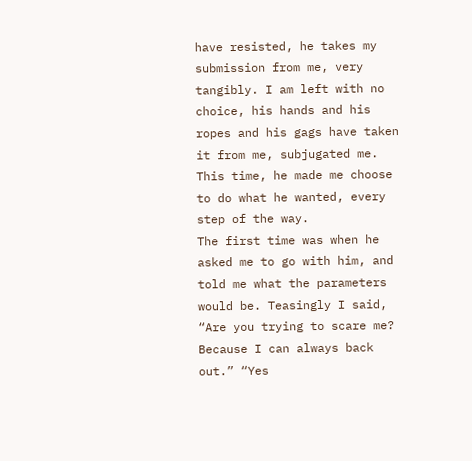have resisted, he takes my submission from me, very tangibly. I am left with no choice, his hands and his ropes and his gags have taken it from me, subjugated me.
This time, he made me choose to do what he wanted, every step of the way.
The first time was when he asked me to go with him, and told me what the parameters would be. Teasingly I said, “Are you trying to scare me? Because I can always back out.” “Yes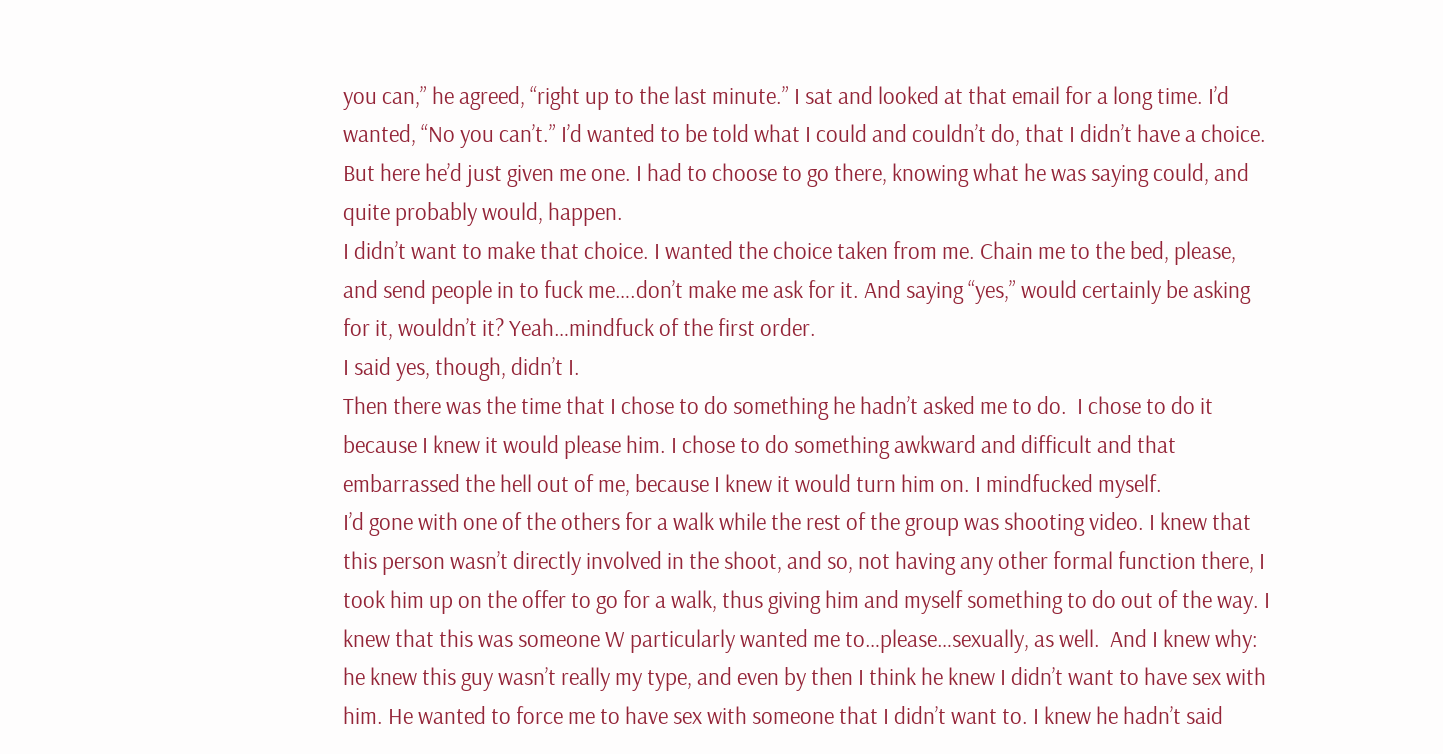you can,” he agreed, “right up to the last minute.” I sat and looked at that email for a long time. I’d wanted, “No you can’t.” I’d wanted to be told what I could and couldn’t do, that I didn’t have a choice. But here he’d just given me one. I had to choose to go there, knowing what he was saying could, and quite probably would, happen.
I didn’t want to make that choice. I wanted the choice taken from me. Chain me to the bed, please, and send people in to fuck me….don’t make me ask for it. And saying “yes,” would certainly be asking for it, wouldn’t it? Yeah…mindfuck of the first order.
I said yes, though, didn’t I.
Then there was the time that I chose to do something he hadn’t asked me to do.  I chose to do it because I knew it would please him. I chose to do something awkward and difficult and that embarrassed the hell out of me, because I knew it would turn him on. I mindfucked myself.
I’d gone with one of the others for a walk while the rest of the group was shooting video. I knew that this person wasn’t directly involved in the shoot, and so, not having any other formal function there, I took him up on the offer to go for a walk, thus giving him and myself something to do out of the way. I knew that this was someone W particularly wanted me to…please…sexually, as well.  And I knew why: he knew this guy wasn’t really my type, and even by then I think he knew I didn’t want to have sex with him. He wanted to force me to have sex with someone that I didn’t want to. I knew he hadn’t said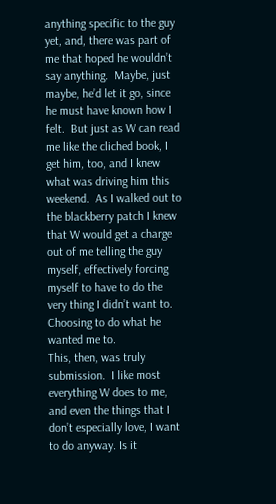anything specific to the guy yet, and, there was part of me that hoped he wouldn’t say anything.  Maybe, just maybe, he’d let it go, since he must have known how I felt.  But just as W can read me like the cliched book, I get him, too, and I knew what was driving him this weekend.  As I walked out to the blackberry patch I knew that W would get a charge out of me telling the guy myself, effectively forcing myself to have to do the very thing I didn’t want to. Choosing to do what he wanted me to.
This, then, was truly submission.  I like most everything W does to me, and even the things that I don’t especially love, I want to do anyway. Is it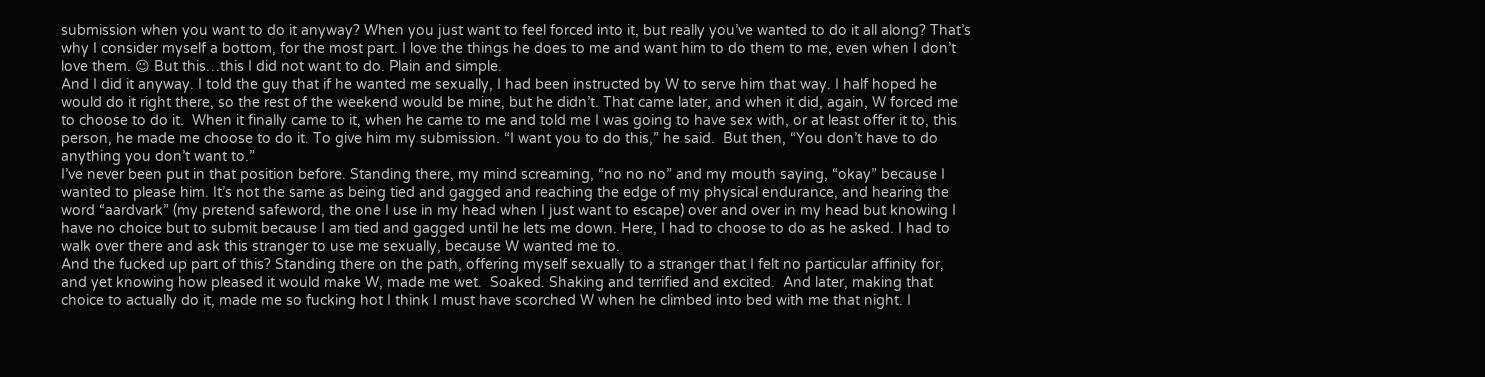submission when you want to do it anyway? When you just want to feel forced into it, but really you’ve wanted to do it all along? That’s why I consider myself a bottom, for the most part. I love the things he does to me and want him to do them to me, even when I don’t love them. 😉 But this…this I did not want to do. Plain and simple.
And I did it anyway. I told the guy that if he wanted me sexually, I had been instructed by W to serve him that way. I half hoped he would do it right there, so the rest of the weekend would be mine, but he didn’t. That came later, and when it did, again, W forced me to choose to do it.  When it finally came to it, when he came to me and told me I was going to have sex with, or at least offer it to, this person, he made me choose to do it. To give him my submission. “I want you to do this,” he said.  But then, “You don’t have to do anything you don’t want to.”
I’ve never been put in that position before. Standing there, my mind screaming, “no no no” and my mouth saying, “okay” because I wanted to please him. It’s not the same as being tied and gagged and reaching the edge of my physical endurance, and hearing the word “aardvark” (my pretend safeword, the one I use in my head when I just want to escape) over and over in my head but knowing I have no choice but to submit because I am tied and gagged until he lets me down. Here, I had to choose to do as he asked. I had to walk over there and ask this stranger to use me sexually, because W wanted me to.
And the fucked up part of this? Standing there on the path, offering myself sexually to a stranger that I felt no particular affinity for, and yet knowing how pleased it would make W, made me wet.  Soaked. Shaking and terrified and excited.  And later, making that choice to actually do it, made me so fucking hot I think I must have scorched W when he climbed into bed with me that night. I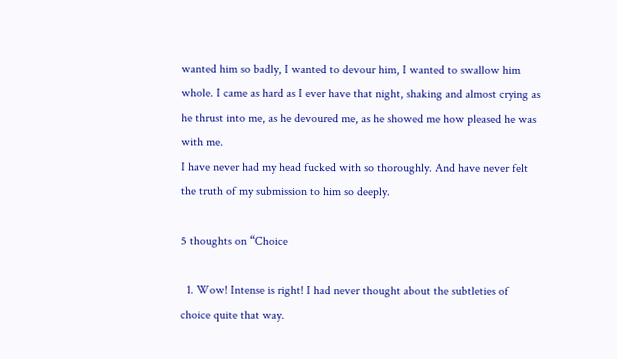wanted him so badly, I wanted to devour him, I wanted to swallow him whole. I came as hard as I ever have that night, shaking and almost crying as he thrust into me, as he devoured me, as he showed me how pleased he was with me.
I have never had my head fucked with so thoroughly. And have never felt the truth of my submission to him so deeply.

5 thoughts on “Choice

  1. Wow! Intense is right! I had never thought about the subtleties of choice quite that way.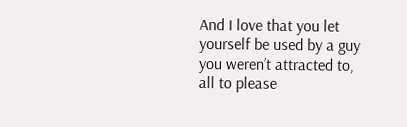And I love that you let yourself be used by a guy you weren’t attracted to, all to please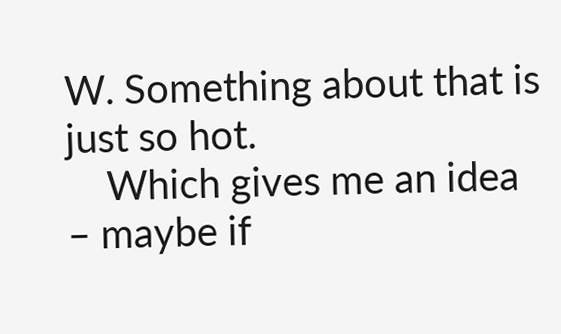W. Something about that is just so hot.
    Which gives me an idea – maybe if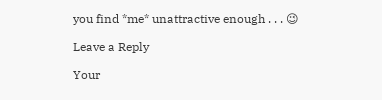you find *me* unattractive enough . . . 😉

Leave a Reply

Your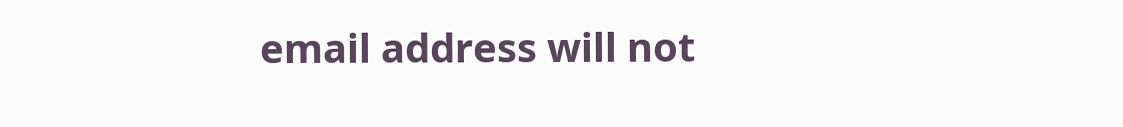email address will not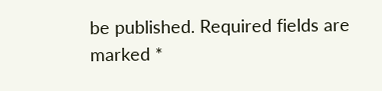be published. Required fields are marked *